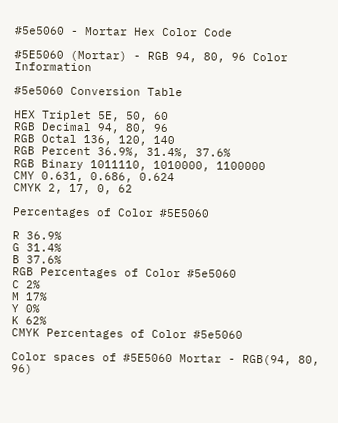#5e5060 - Mortar Hex Color Code

#5E5060 (Mortar) - RGB 94, 80, 96 Color Information

#5e5060 Conversion Table

HEX Triplet 5E, 50, 60
RGB Decimal 94, 80, 96
RGB Octal 136, 120, 140
RGB Percent 36.9%, 31.4%, 37.6%
RGB Binary 1011110, 1010000, 1100000
CMY 0.631, 0.686, 0.624
CMYK 2, 17, 0, 62

Percentages of Color #5E5060

R 36.9%
G 31.4%
B 37.6%
RGB Percentages of Color #5e5060
C 2%
M 17%
Y 0%
K 62%
CMYK Percentages of Color #5e5060

Color spaces of #5E5060 Mortar - RGB(94, 80, 96)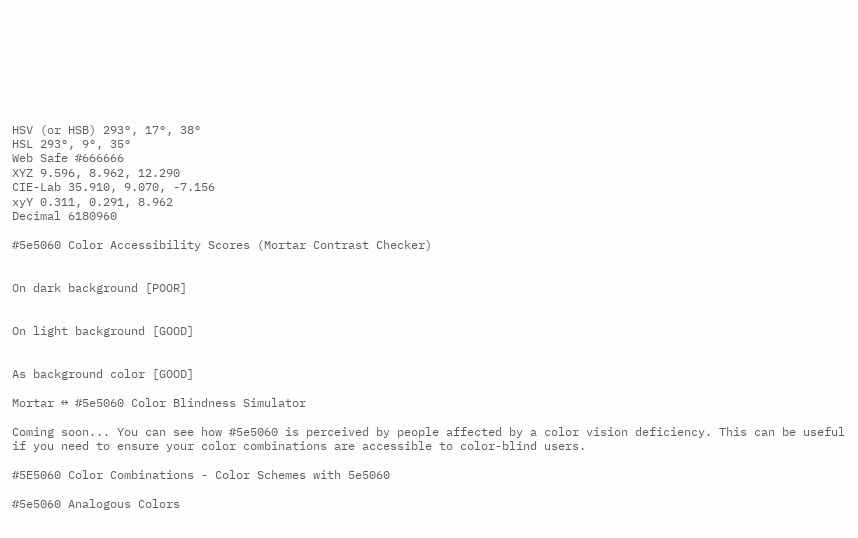HSV (or HSB) 293°, 17°, 38°
HSL 293°, 9°, 35°
Web Safe #666666
XYZ 9.596, 8.962, 12.290
CIE-Lab 35.910, 9.070, -7.156
xyY 0.311, 0.291, 8.962
Decimal 6180960

#5e5060 Color Accessibility Scores (Mortar Contrast Checker)


On dark background [POOR]


On light background [GOOD]


As background color [GOOD]

Mortar ↔ #5e5060 Color Blindness Simulator

Coming soon... You can see how #5e5060 is perceived by people affected by a color vision deficiency. This can be useful if you need to ensure your color combinations are accessible to color-blind users.

#5E5060 Color Combinations - Color Schemes with 5e5060

#5e5060 Analogous Colors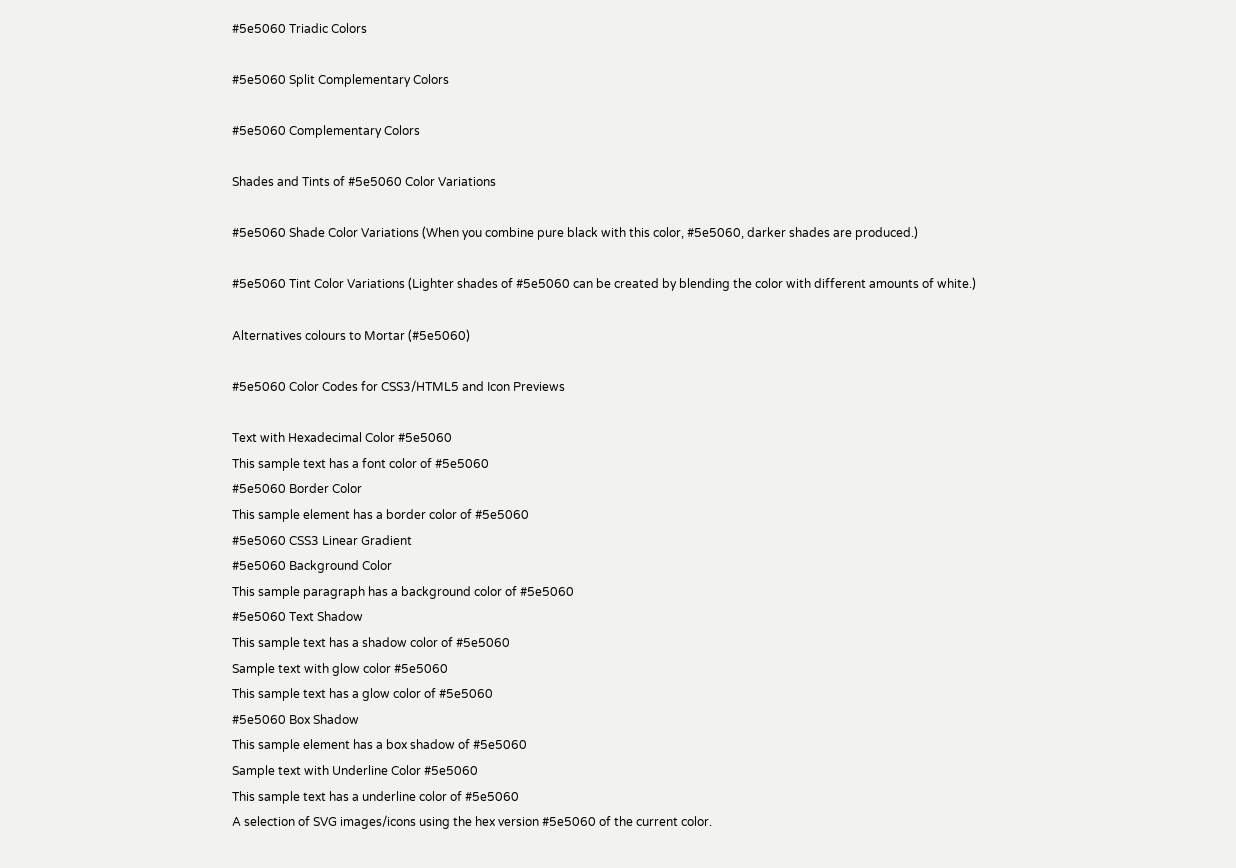#5e5060 Triadic Colors

#5e5060 Split Complementary Colors

#5e5060 Complementary Colors

Shades and Tints of #5e5060 Color Variations

#5e5060 Shade Color Variations (When you combine pure black with this color, #5e5060, darker shades are produced.)

#5e5060 Tint Color Variations (Lighter shades of #5e5060 can be created by blending the color with different amounts of white.)

Alternatives colours to Mortar (#5e5060)

#5e5060 Color Codes for CSS3/HTML5 and Icon Previews

Text with Hexadecimal Color #5e5060
This sample text has a font color of #5e5060
#5e5060 Border Color
This sample element has a border color of #5e5060
#5e5060 CSS3 Linear Gradient
#5e5060 Background Color
This sample paragraph has a background color of #5e5060
#5e5060 Text Shadow
This sample text has a shadow color of #5e5060
Sample text with glow color #5e5060
This sample text has a glow color of #5e5060
#5e5060 Box Shadow
This sample element has a box shadow of #5e5060
Sample text with Underline Color #5e5060
This sample text has a underline color of #5e5060
A selection of SVG images/icons using the hex version #5e5060 of the current color.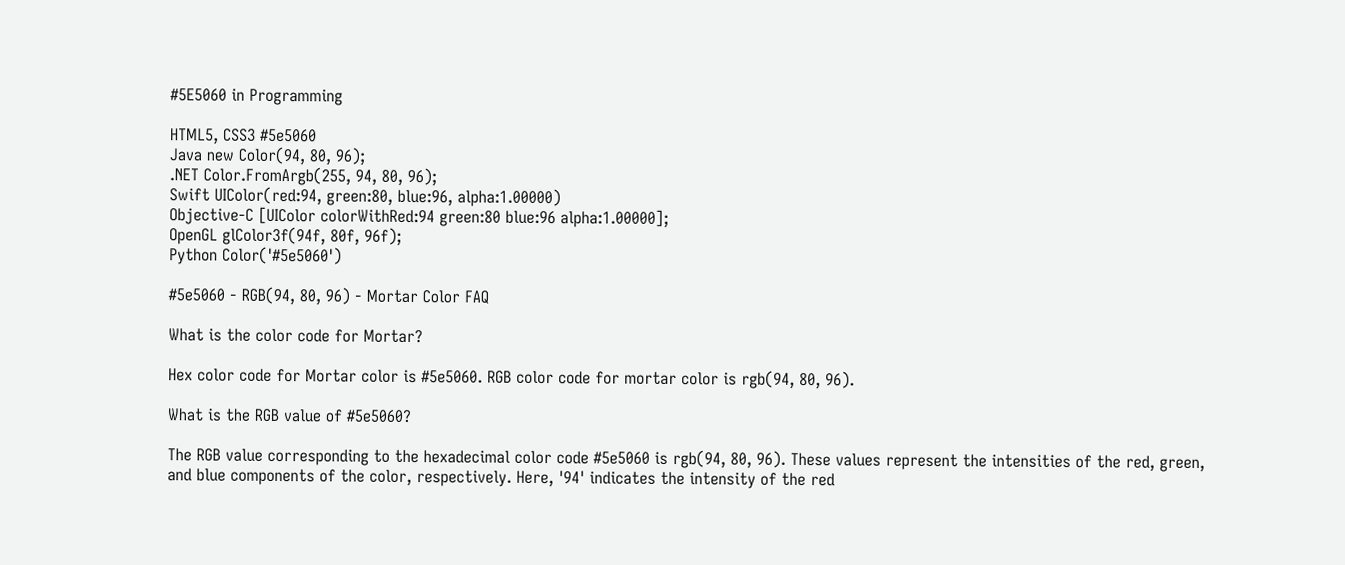#5E5060 in Programming

HTML5, CSS3 #5e5060
Java new Color(94, 80, 96);
.NET Color.FromArgb(255, 94, 80, 96);
Swift UIColor(red:94, green:80, blue:96, alpha:1.00000)
Objective-C [UIColor colorWithRed:94 green:80 blue:96 alpha:1.00000];
OpenGL glColor3f(94f, 80f, 96f);
Python Color('#5e5060')

#5e5060 - RGB(94, 80, 96) - Mortar Color FAQ

What is the color code for Mortar?

Hex color code for Mortar color is #5e5060. RGB color code for mortar color is rgb(94, 80, 96).

What is the RGB value of #5e5060?

The RGB value corresponding to the hexadecimal color code #5e5060 is rgb(94, 80, 96). These values represent the intensities of the red, green, and blue components of the color, respectively. Here, '94' indicates the intensity of the red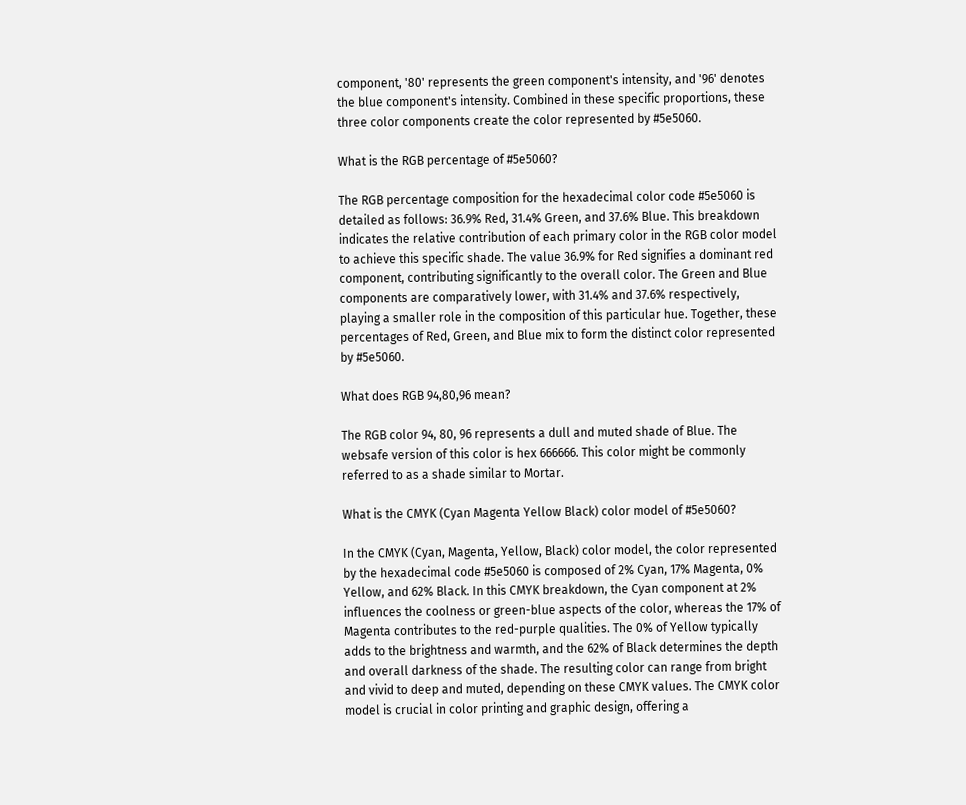component, '80' represents the green component's intensity, and '96' denotes the blue component's intensity. Combined in these specific proportions, these three color components create the color represented by #5e5060.

What is the RGB percentage of #5e5060?

The RGB percentage composition for the hexadecimal color code #5e5060 is detailed as follows: 36.9% Red, 31.4% Green, and 37.6% Blue. This breakdown indicates the relative contribution of each primary color in the RGB color model to achieve this specific shade. The value 36.9% for Red signifies a dominant red component, contributing significantly to the overall color. The Green and Blue components are comparatively lower, with 31.4% and 37.6% respectively, playing a smaller role in the composition of this particular hue. Together, these percentages of Red, Green, and Blue mix to form the distinct color represented by #5e5060.

What does RGB 94,80,96 mean?

The RGB color 94, 80, 96 represents a dull and muted shade of Blue. The websafe version of this color is hex 666666. This color might be commonly referred to as a shade similar to Mortar.

What is the CMYK (Cyan Magenta Yellow Black) color model of #5e5060?

In the CMYK (Cyan, Magenta, Yellow, Black) color model, the color represented by the hexadecimal code #5e5060 is composed of 2% Cyan, 17% Magenta, 0% Yellow, and 62% Black. In this CMYK breakdown, the Cyan component at 2% influences the coolness or green-blue aspects of the color, whereas the 17% of Magenta contributes to the red-purple qualities. The 0% of Yellow typically adds to the brightness and warmth, and the 62% of Black determines the depth and overall darkness of the shade. The resulting color can range from bright and vivid to deep and muted, depending on these CMYK values. The CMYK color model is crucial in color printing and graphic design, offering a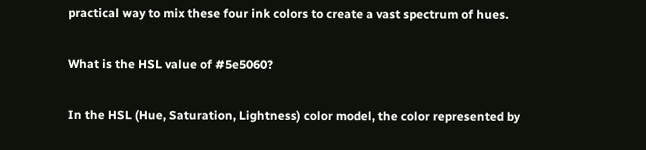practical way to mix these four ink colors to create a vast spectrum of hues.

What is the HSL value of #5e5060?

In the HSL (Hue, Saturation, Lightness) color model, the color represented by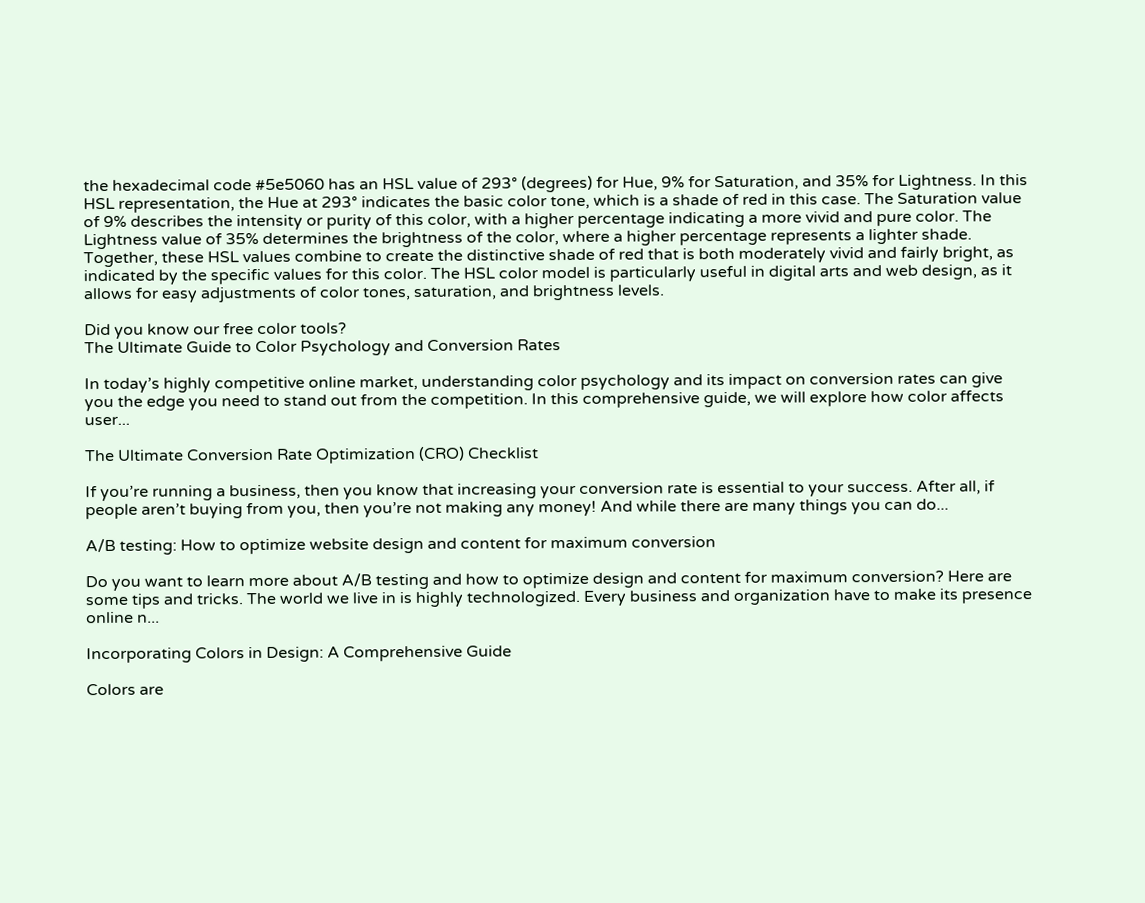the hexadecimal code #5e5060 has an HSL value of 293° (degrees) for Hue, 9% for Saturation, and 35% for Lightness. In this HSL representation, the Hue at 293° indicates the basic color tone, which is a shade of red in this case. The Saturation value of 9% describes the intensity or purity of this color, with a higher percentage indicating a more vivid and pure color. The Lightness value of 35% determines the brightness of the color, where a higher percentage represents a lighter shade. Together, these HSL values combine to create the distinctive shade of red that is both moderately vivid and fairly bright, as indicated by the specific values for this color. The HSL color model is particularly useful in digital arts and web design, as it allows for easy adjustments of color tones, saturation, and brightness levels.

Did you know our free color tools?
The Ultimate Guide to Color Psychology and Conversion Rates

In today’s highly competitive online market, understanding color psychology and its impact on conversion rates can give you the edge you need to stand out from the competition. In this comprehensive guide, we will explore how color affects user...

The Ultimate Conversion Rate Optimization (CRO) Checklist

If you’re running a business, then you know that increasing your conversion rate is essential to your success. After all, if people aren’t buying from you, then you’re not making any money! And while there are many things you can do...

A/B testing: How to optimize website design and content for maximum conversion

Do you want to learn more about A/B testing and how to optimize design and content for maximum conversion? Here are some tips and tricks. The world we live in is highly technologized. Every business and organization have to make its presence online n...

Incorporating Colors in Design: A Comprehensive Guide

Colors are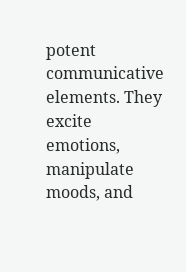potent communicative elements. They excite emotions, manipulate moods, and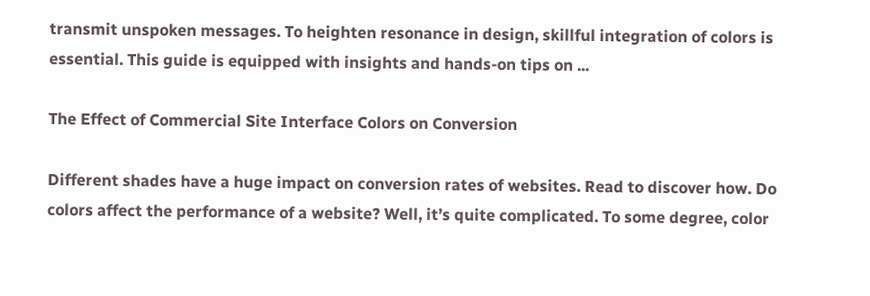transmit unspoken messages. To heighten resonance in design, skillful integration of colors is essential. This guide is equipped with insights and hands-on tips on ...

The Effect of Commercial Site Interface Colors on Conversion

Different shades have a huge impact on conversion rates of websites. Read to discover how. Do colors affect the performance of a website? Well, it’s quite complicated. To some degree, color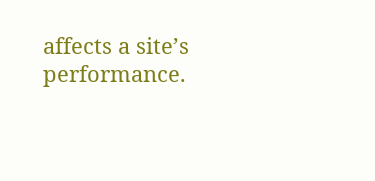affects a site’s performance.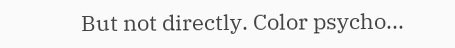But not directly. Color psycho...